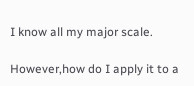I know all my major scale.

However,how do I apply it to a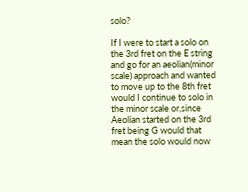solo?

If I were to start a solo on the 3rd fret on the E string and go for an aeolian(minor scale) approach and wanted to move up to the 8th fret would I continue to solo in the minor scale or,since Aeolian started on the 3rd fret being G would that mean the solo would now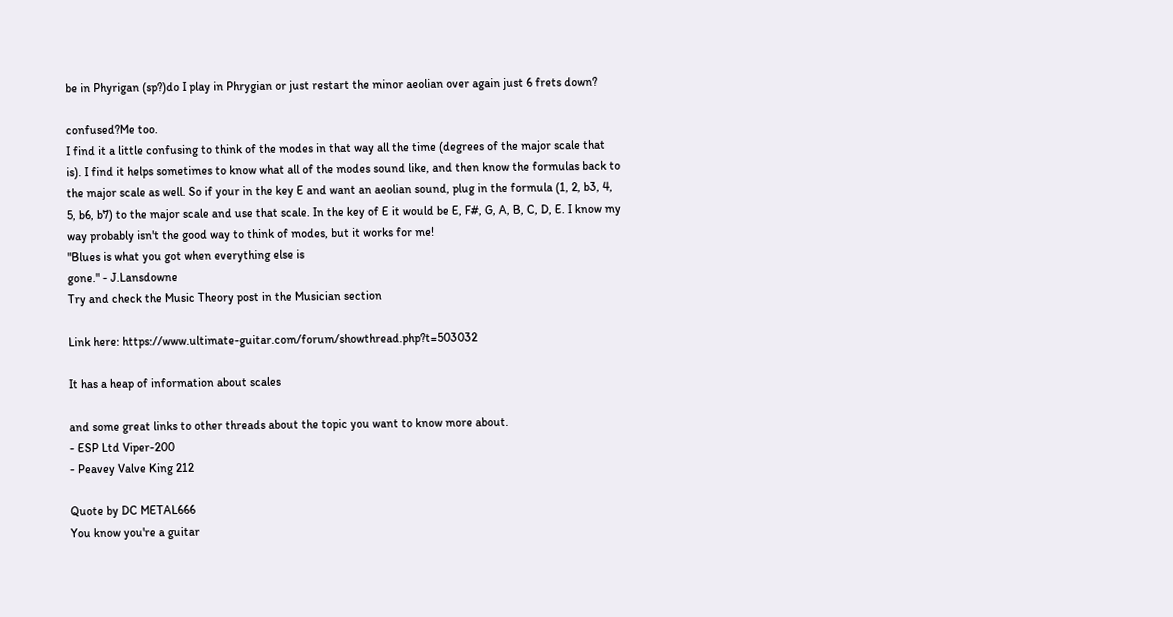be in Phyrigan (sp?)do I play in Phrygian or just restart the minor aeolian over again just 6 frets down?

confused?Me too.
I find it a little confusing to think of the modes in that way all the time (degrees of the major scale that is). I find it helps sometimes to know what all of the modes sound like, and then know the formulas back to the major scale as well. So if your in the key E and want an aeolian sound, plug in the formula (1, 2, b3, 4, 5, b6, b7) to the major scale and use that scale. In the key of E it would be E, F#, G, A, B, C, D, E. I know my way probably isn't the good way to think of modes, but it works for me!
"Blues is what you got when everything else is
gone." - J.Lansdowne
Try and check the Music Theory post in the Musician section

Link here: https://www.ultimate-guitar.com/forum/showthread.php?t=503032

It has a heap of information about scales

and some great links to other threads about the topic you want to know more about.
- ESP Ltd Viper-200
- Peavey Valve King 212

Quote by DC METAL666
You know you're a guitar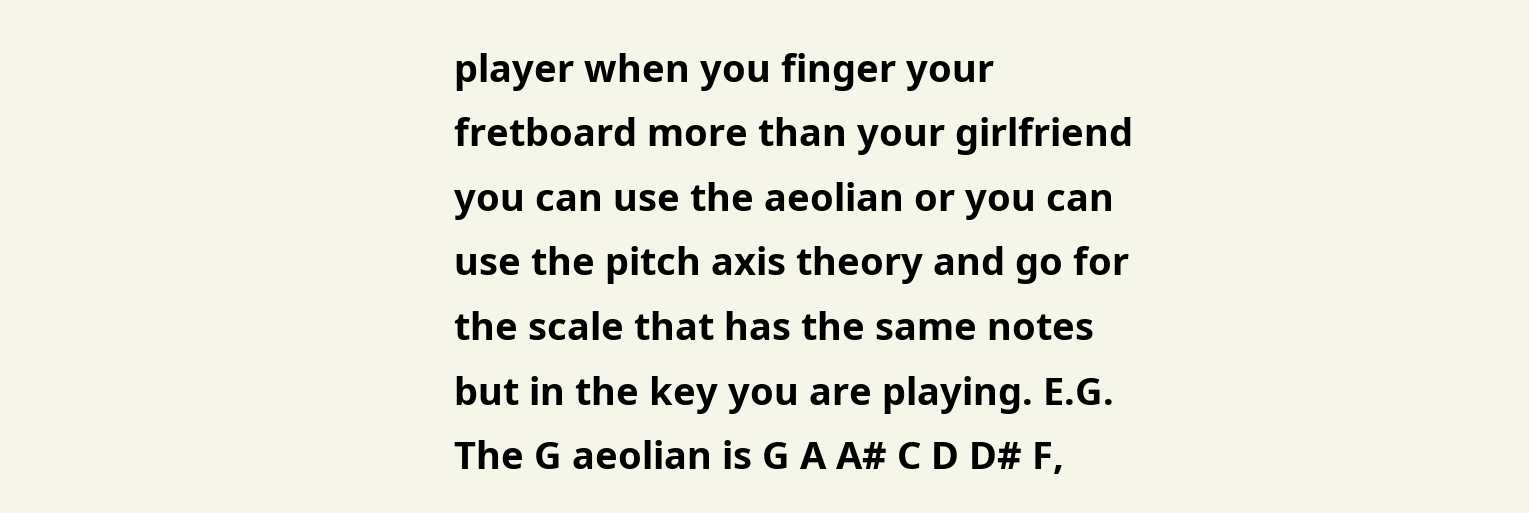player when you finger your fretboard more than your girlfriend
you can use the aeolian or you can use the pitch axis theory and go for the scale that has the same notes but in the key you are playing. E.G. The G aeolian is G A A# C D D# F,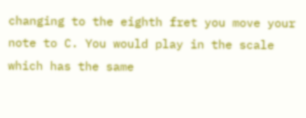changing to the eighth fret you move your note to C. You would play in the scale which has the same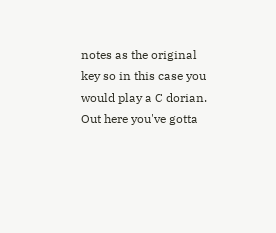notes as the original key so in this case you would play a C dorian.
Out here you've gotta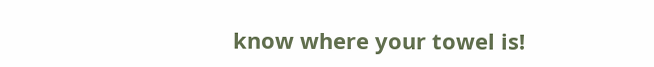know where your towel is!